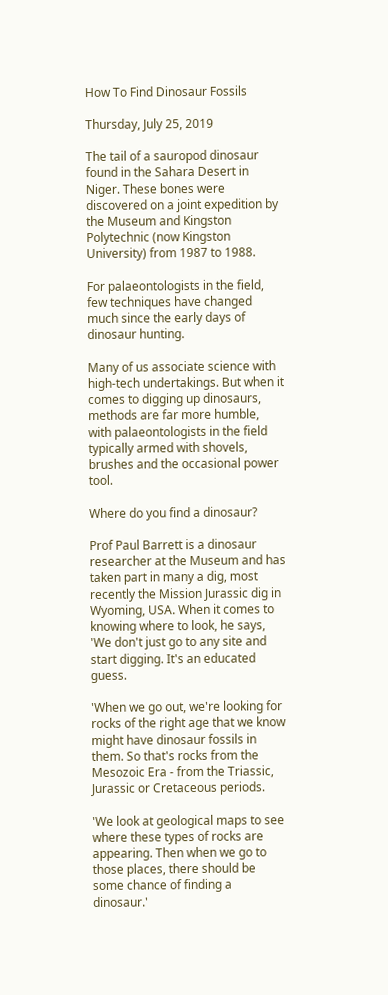How To Find Dinosaur Fossils

Thursday, July 25, 2019

The tail of a sauropod dinosaur found in the Sahara Desert in Niger. These bones were discovered on a joint expedition by the Museum and Kingston Polytechnic (now Kingston University) from 1987 to 1988.

For palaeontologists in the field, few techniques have changed much since the early days of dinosaur hunting.

Many of us associate science with high-tech undertakings. But when it comes to digging up dinosaurs, methods are far more humble, with palaeontologists in the field typically armed with shovels, brushes and the occasional power tool.

Where do you find a dinosaur?

Prof Paul Barrett is a dinosaur researcher at the Museum and has taken part in many a dig, most recently the Mission Jurassic dig in Wyoming, USA. When it comes to knowing where to look, he says, 'We don't just go to any site and start digging. It's an educated guess.

'When we go out, we're looking for rocks of the right age that we know might have dinosaur fossils in them. So that's rocks from the Mesozoic Era - from the Triassic, Jurassic or Cretaceous periods.

'We look at geological maps to see where these types of rocks are appearing. Then when we go to those places, there should be some chance of finding a dinosaur.'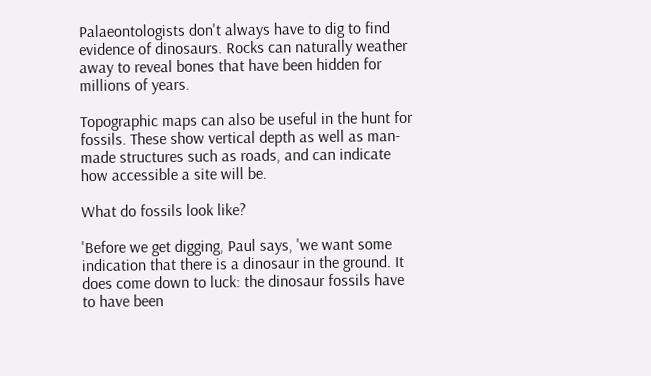Palaeontologists don't always have to dig to find evidence of dinosaurs. Rocks can naturally weather away to reveal bones that have been hidden for millions of years.

Topographic maps can also be useful in the hunt for fossils. These show vertical depth as well as man-made structures such as roads, and can indicate how accessible a site will be.

What do fossils look like?

'Before we get digging, Paul says, 'we want some indication that there is a dinosaur in the ground. It does come down to luck: the dinosaur fossils have to have been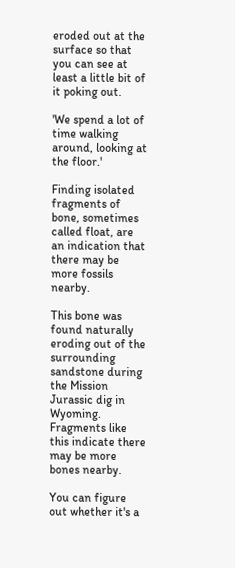eroded out at the surface so that you can see at least a little bit of it poking out.

'We spend a lot of time walking around, looking at the floor.'

Finding isolated fragments of bone, sometimes called float, are an indication that there may be more fossils nearby.

This bone was found naturally eroding out of the surrounding sandstone during the Mission Jurassic dig in Wyoming. Fragments like this indicate there may be more bones nearby.

You can figure out whether it's a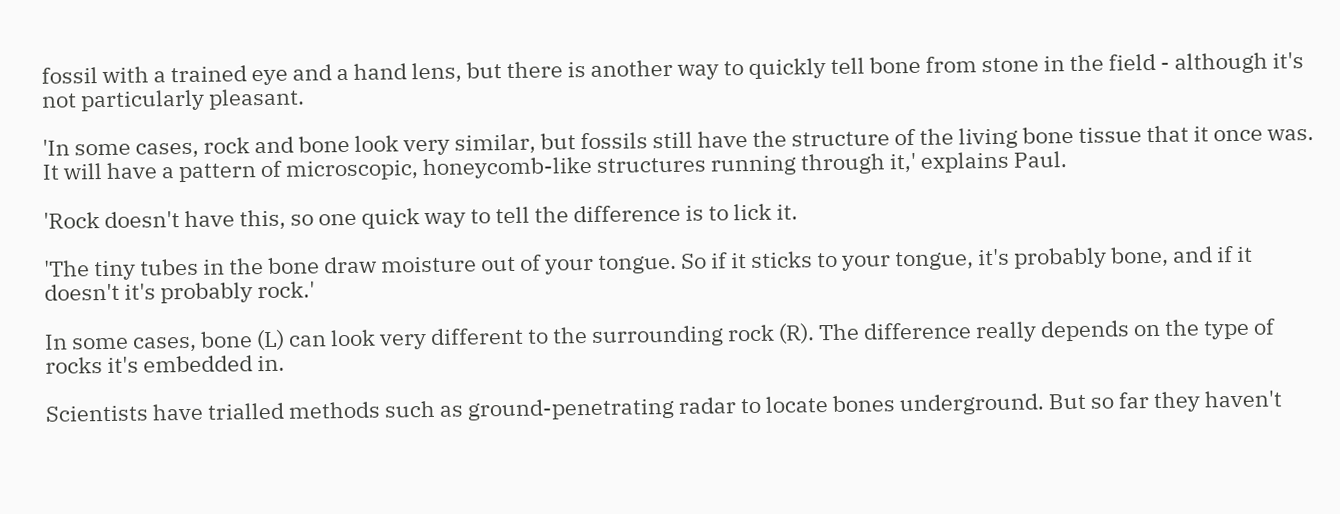fossil with a trained eye and a hand lens, but there is another way to quickly tell bone from stone in the field - although it's not particularly pleasant.

'In some cases, rock and bone look very similar, but fossils still have the structure of the living bone tissue that it once was. It will have a pattern of microscopic, honeycomb-like structures running through it,' explains Paul.

'Rock doesn't have this, so one quick way to tell the difference is to lick it.

'The tiny tubes in the bone draw moisture out of your tongue. So if it sticks to your tongue, it's probably bone, and if it doesn't it's probably rock.'

In some cases, bone (L) can look very different to the surrounding rock (R). The difference really depends on the type of rocks it's embedded in.

Scientists have trialled methods such as ground-penetrating radar to locate bones underground. But so far they haven't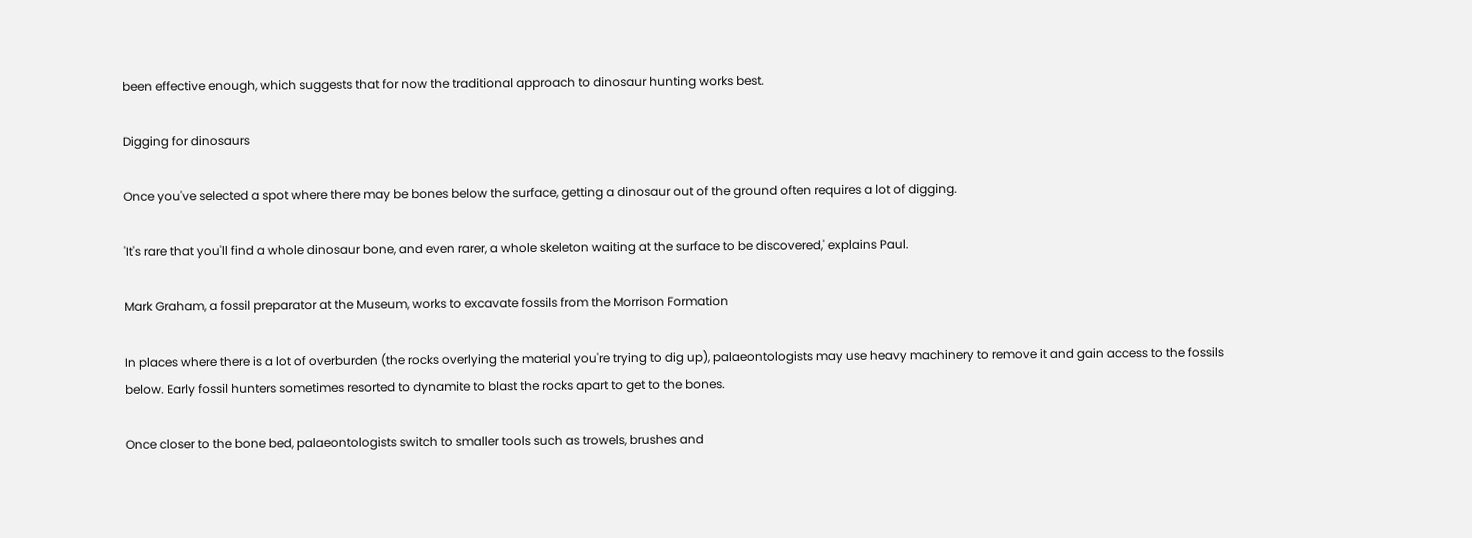been effective enough, which suggests that for now the traditional approach to dinosaur hunting works best.

Digging for dinosaurs

Once you've selected a spot where there may be bones below the surface, getting a dinosaur out of the ground often requires a lot of digging.

'It's rare that you'll find a whole dinosaur bone, and even rarer, a whole skeleton waiting at the surface to be discovered,' explains Paul.

Mark Graham, a fossil preparator at the Museum, works to excavate fossils from the Morrison Formation

In places where there is a lot of overburden (the rocks overlying the material you're trying to dig up), palaeontologists may use heavy machinery to remove it and gain access to the fossils below. Early fossil hunters sometimes resorted to dynamite to blast the rocks apart to get to the bones.

Once closer to the bone bed, palaeontologists switch to smaller tools such as trowels, brushes and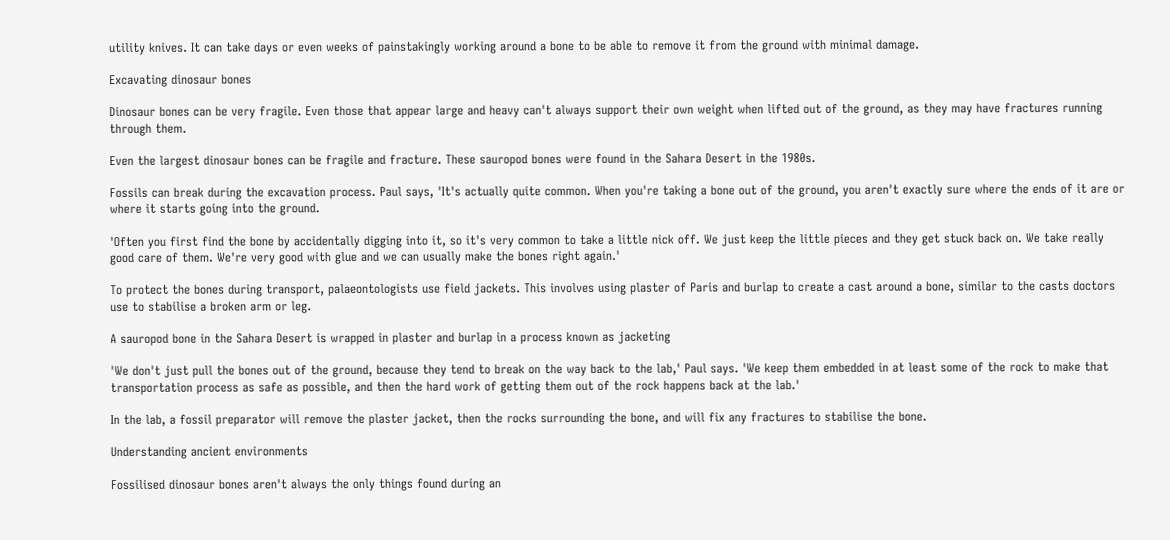utility knives. It can take days or even weeks of painstakingly working around a bone to be able to remove it from the ground with minimal damage.

Excavating dinosaur bones

Dinosaur bones can be very fragile. Even those that appear large and heavy can't always support their own weight when lifted out of the ground, as they may have fractures running through them.

Even the largest dinosaur bones can be fragile and fracture. These sauropod bones were found in the Sahara Desert in the 1980s.

Fossils can break during the excavation process. Paul says, 'It's actually quite common. When you're taking a bone out of the ground, you aren't exactly sure where the ends of it are or where it starts going into the ground.

'Often you first find the bone by accidentally digging into it, so it's very common to take a little nick off. We just keep the little pieces and they get stuck back on. We take really good care of them. We're very good with glue and we can usually make the bones right again.'

To protect the bones during transport, palaeontologists use field jackets. This involves using plaster of Paris and burlap to create a cast around a bone, similar to the casts doctors use to stabilise a broken arm or leg.

A sauropod bone in the Sahara Desert is wrapped in plaster and burlap in a process known as jacketing

'We don't just pull the bones out of the ground, because they tend to break on the way back to the lab,' Paul says. 'We keep them embedded in at least some of the rock to make that transportation process as safe as possible, and then the hard work of getting them out of the rock happens back at the lab.'

In the lab, a fossil preparator will remove the plaster jacket, then the rocks surrounding the bone, and will fix any fractures to stabilise the bone.

Understanding ancient environments

Fossilised dinosaur bones aren't always the only things found during an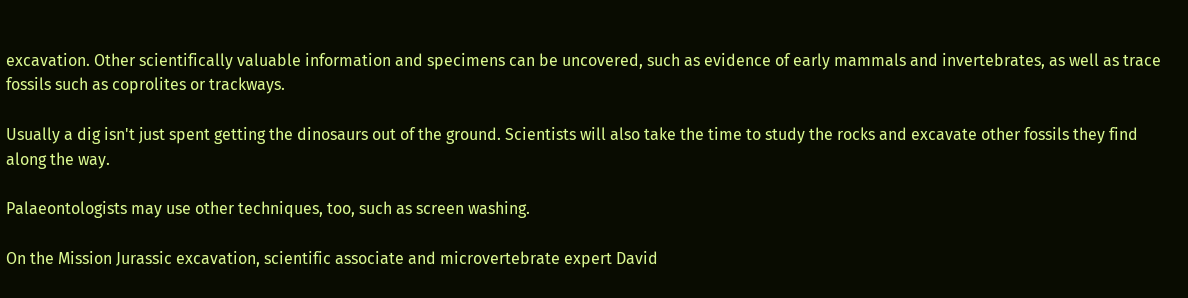excavation. Other scientifically valuable information and specimens can be uncovered, such as evidence of early mammals and invertebrates, as well as trace fossils such as coprolites or trackways.

Usually a dig isn't just spent getting the dinosaurs out of the ground. Scientists will also take the time to study the rocks and excavate other fossils they find along the way.

Palaeontologists may use other techniques, too, such as screen washing.

On the Mission Jurassic excavation, scientific associate and microvertebrate expert David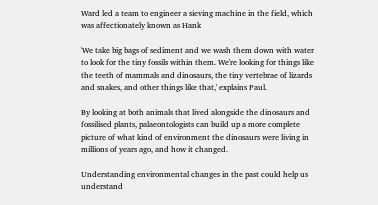Ward led a team to engineer a sieving machine in the field, which was affectionately known as Hank

'We take big bags of sediment and we wash them down with water to look for the tiny fossils within them. We're looking for things like the teeth of mammals and dinosaurs, the tiny vertebrae of lizards and snakes, and other things like that,' explains Paul.

By looking at both animals that lived alongside the dinosaurs and fossilised plants, palaeontologists can build up a more complete picture of what kind of environment the dinosaurs were living in millions of years ago, and how it changed.

Understanding environmental changes in the past could help us understand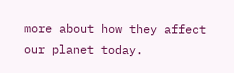more about how they affect our planet today.